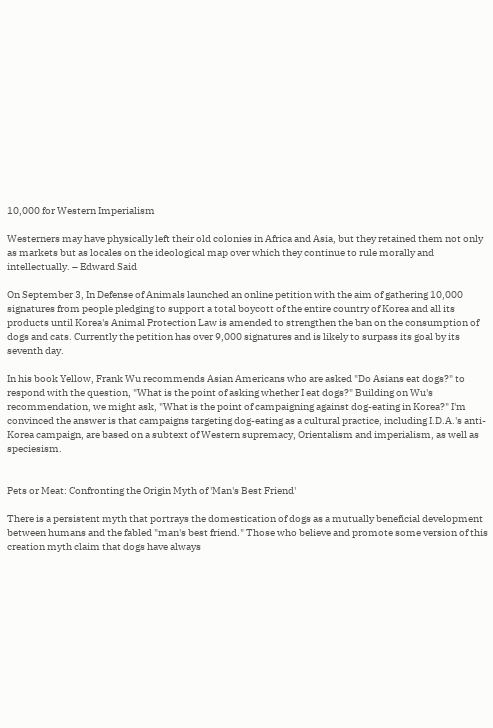10,000 for Western Imperialism

Westerners may have physically left their old colonies in Africa and Asia, but they retained them not only as markets but as locales on the ideological map over which they continue to rule morally and intellectually. – Edward Said

On September 3, In Defense of Animals launched an online petition with the aim of gathering 10,000 signatures from people pledging to support a total boycott of the entire country of Korea and all its products until Korea's Animal Protection Law is amended to strengthen the ban on the consumption of dogs and cats. Currently the petition has over 9,000 signatures and is likely to surpass its goal by its seventh day.

In his book Yellow, Frank Wu recommends Asian Americans who are asked "Do Asians eat dogs?" to respond with the question, "What is the point of asking whether I eat dogs?" Building on Wu's recommendation, we might ask, "What is the point of campaigning against dog-eating in Korea?" I'm convinced the answer is that campaigns targeting dog-eating as a cultural practice, including I.D.A.'s anti-Korea campaign, are based on a subtext of Western supremacy, Orientalism and imperialism, as well as speciesism.


Pets or Meat: Confronting the Origin Myth of 'Man's Best Friend'

There is a persistent myth that portrays the domestication of dogs as a mutually beneficial development between humans and the fabled "man's best friend." Those who believe and promote some version of this creation myth claim that dogs have always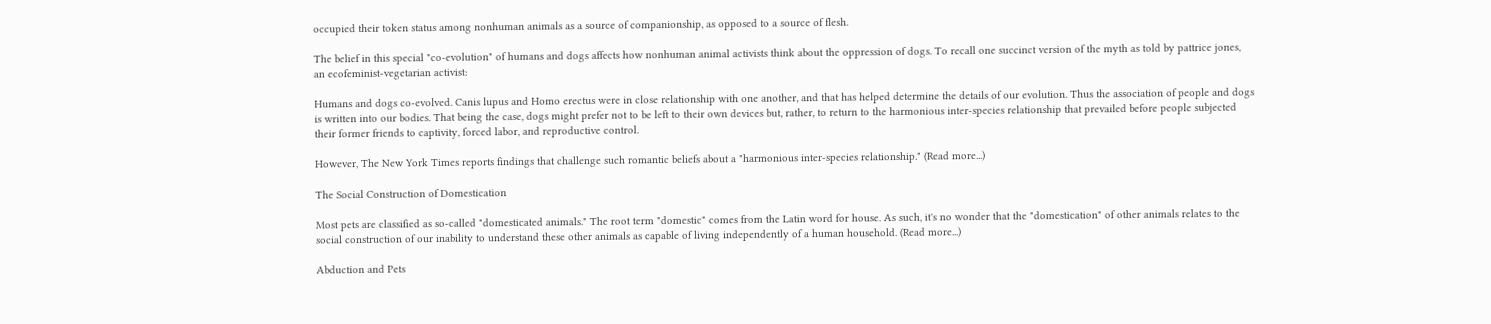occupied their token status among nonhuman animals as a source of companionship, as opposed to a source of flesh.

The belief in this special "co-evolution" of humans and dogs affects how nonhuman animal activists think about the oppression of dogs. To recall one succinct version of the myth as told by pattrice jones, an ecofeminist-vegetarian activist:

Humans and dogs co-evolved. Canis lupus and Homo erectus were in close relationship with one another, and that has helped determine the details of our evolution. Thus the association of people and dogs is written into our bodies. That being the case, dogs might prefer not to be left to their own devices but, rather, to return to the harmonious inter-species relationship that prevailed before people subjected their former friends to captivity, forced labor, and reproductive control.

However, The New York Times reports findings that challenge such romantic beliefs about a "harmonious inter-species relationship." (Read more...)

The Social Construction of Domestication

Most pets are classified as so-called "domesticated animals." The root term "domestic" comes from the Latin word for house. As such, it's no wonder that the "domestication" of other animals relates to the social construction of our inability to understand these other animals as capable of living independently of a human household. (Read more...)

Abduction and Pets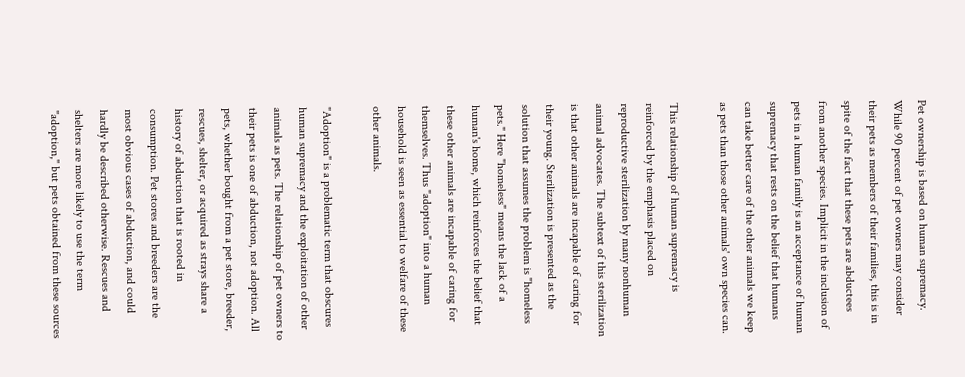Pet ownership is based on human supremacy. While 90 percent of pet owners may consider their pets as members of their families, this is in spite of the fact that these pets are abductees from another species. Implicit in the inclusion of pets in a human family is an acceptance of human supremacy that rests on the belief that humans can take better care of the other animals we keep as pets than those other animals' own species can.

This relationship of human supremacy is reinforced by the emphasis placed on reproductive sterilization by many nonhuman animal advocates. The subtext of this sterilization is that other animals are incapable of caring for their young. Sterilization is presented as the solution that assumes the problem is "homeless pets." Here "homeless" means the lack of a human's home, which reinforces the belief that these other animals are incapable of caring for themselves. Thus "adoption" into a human household is seen as essential to welfare of these other animals.

"Adoption" is a problematic term that obscures human supremacy and the exploitation of other animals as pets. The relationship of pet owners to their pets is one of abduction, not adoption. All pets, whether bought from a pet store, breeder, rescues, shelter, or acquired as strays share a history of abduction that is rooted in consumption. Pet stores and breeders are the most obvious cases of abduction, and could hardly be described otherwise. Rescues and shelters are more likely to use the term "adoption," but pets obtained from these sources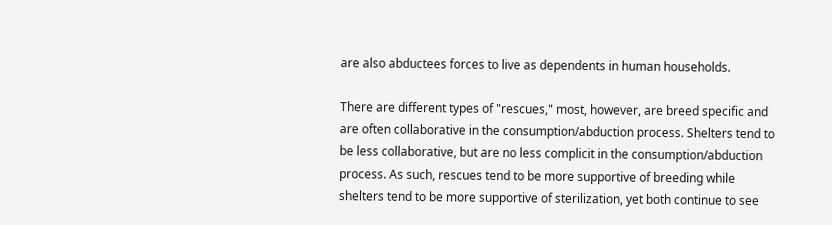are also abductees forces to live as dependents in human households.

There are different types of "rescues," most, however, are breed specific and are often collaborative in the consumption/abduction process. Shelters tend to be less collaborative, but are no less complicit in the consumption/abduction process. As such, rescues tend to be more supportive of breeding while shelters tend to be more supportive of sterilization, yet both continue to see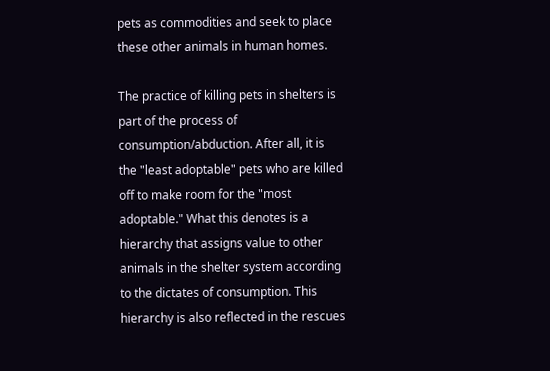pets as commodities and seek to place these other animals in human homes.

The practice of killing pets in shelters is part of the process of consumption/abduction. After all, it is the "least adoptable" pets who are killed off to make room for the "most adoptable." What this denotes is a hierarchy that assigns value to other animals in the shelter system according to the dictates of consumption. This hierarchy is also reflected in the rescues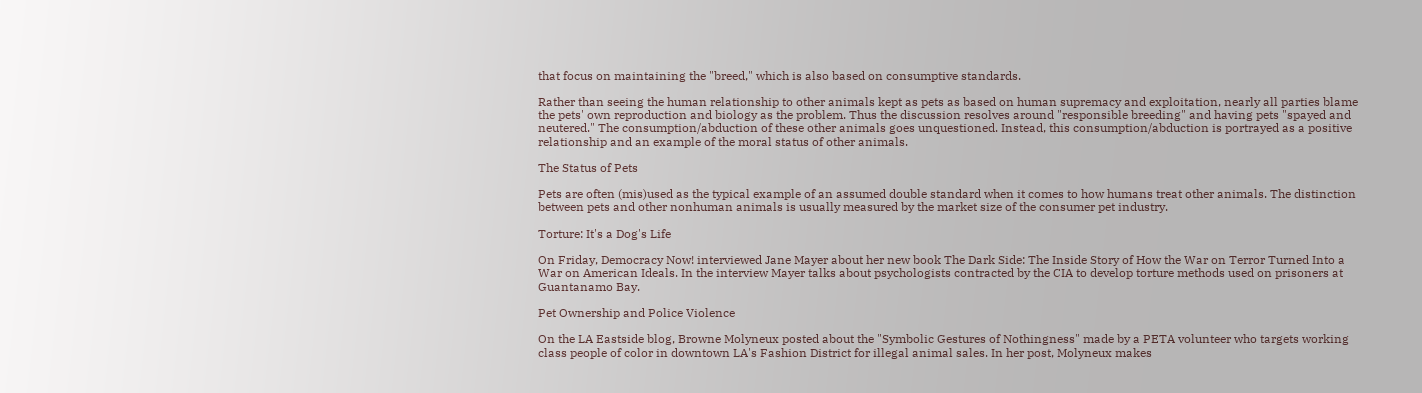that focus on maintaining the "breed," which is also based on consumptive standards.

Rather than seeing the human relationship to other animals kept as pets as based on human supremacy and exploitation, nearly all parties blame the pets' own reproduction and biology as the problem. Thus the discussion resolves around "responsible breeding" and having pets "spayed and neutered." The consumption/abduction of these other animals goes unquestioned. Instead, this consumption/abduction is portrayed as a positive relationship and an example of the moral status of other animals.

The Status of Pets

Pets are often (mis)used as the typical example of an assumed double standard when it comes to how humans treat other animals. The distinction between pets and other nonhuman animals is usually measured by the market size of the consumer pet industry.

Torture: It's a Dog's Life

On Friday, Democracy Now! interviewed Jane Mayer about her new book The Dark Side: The Inside Story of How the War on Terror Turned Into a War on American Ideals. In the interview Mayer talks about psychologists contracted by the CIA to develop torture methods used on prisoners at Guantanamo Bay.

Pet Ownership and Police Violence

On the LA Eastside blog, Browne Molyneux posted about the "Symbolic Gestures of Nothingness" made by a PETA volunteer who targets working class people of color in downtown LA's Fashion District for illegal animal sales. In her post, Molyneux makes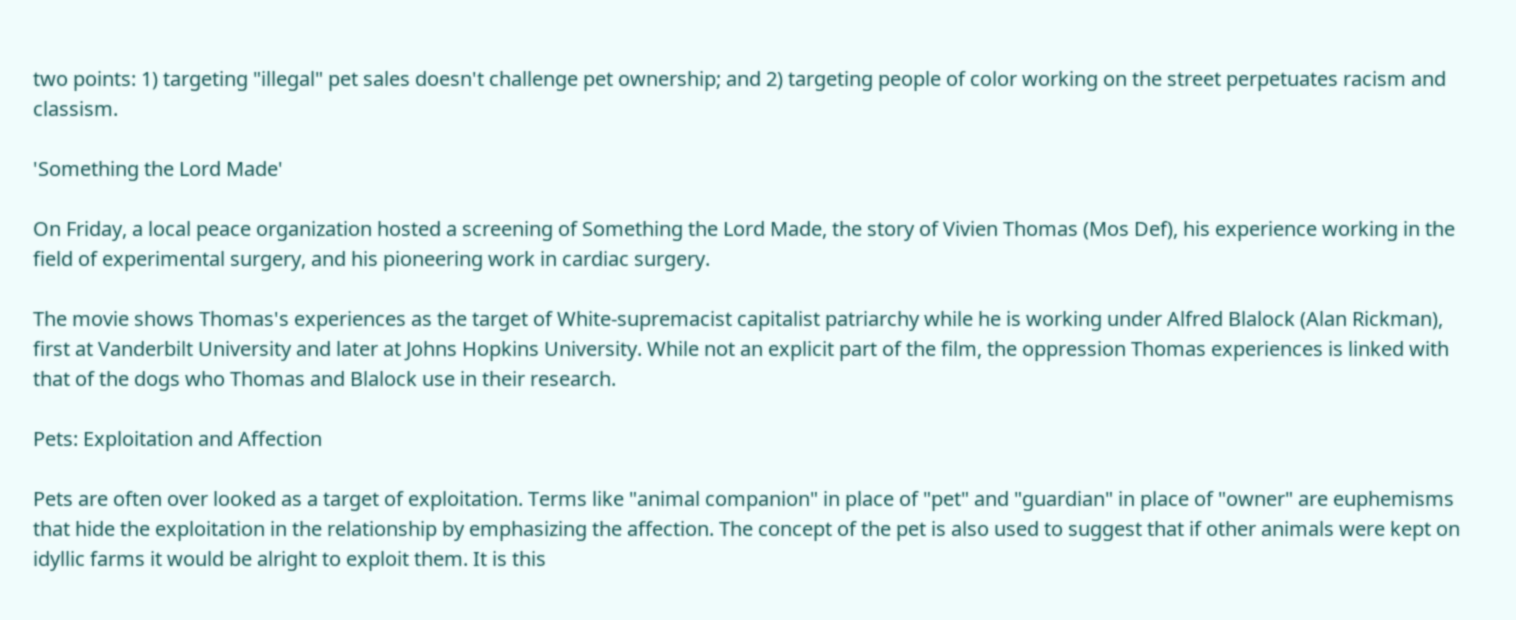two points: 1) targeting "illegal" pet sales doesn't challenge pet ownership; and 2) targeting people of color working on the street perpetuates racism and classism.

'Something the Lord Made'

On Friday, a local peace organization hosted a screening of Something the Lord Made, the story of Vivien Thomas (Mos Def), his experience working in the field of experimental surgery, and his pioneering work in cardiac surgery.

The movie shows Thomas's experiences as the target of White-supremacist capitalist patriarchy while he is working under Alfred Blalock (Alan Rickman), first at Vanderbilt University and later at Johns Hopkins University. While not an explicit part of the film, the oppression Thomas experiences is linked with that of the dogs who Thomas and Blalock use in their research.

Pets: Exploitation and Affection

Pets are often over looked as a target of exploitation. Terms like "animal companion" in place of "pet" and "guardian" in place of "owner" are euphemisms that hide the exploitation in the relationship by emphasizing the affection. The concept of the pet is also used to suggest that if other animals were kept on idyllic farms it would be alright to exploit them. It is this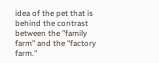idea of the pet that is behind the contrast between the "family farm" and the "factory farm."